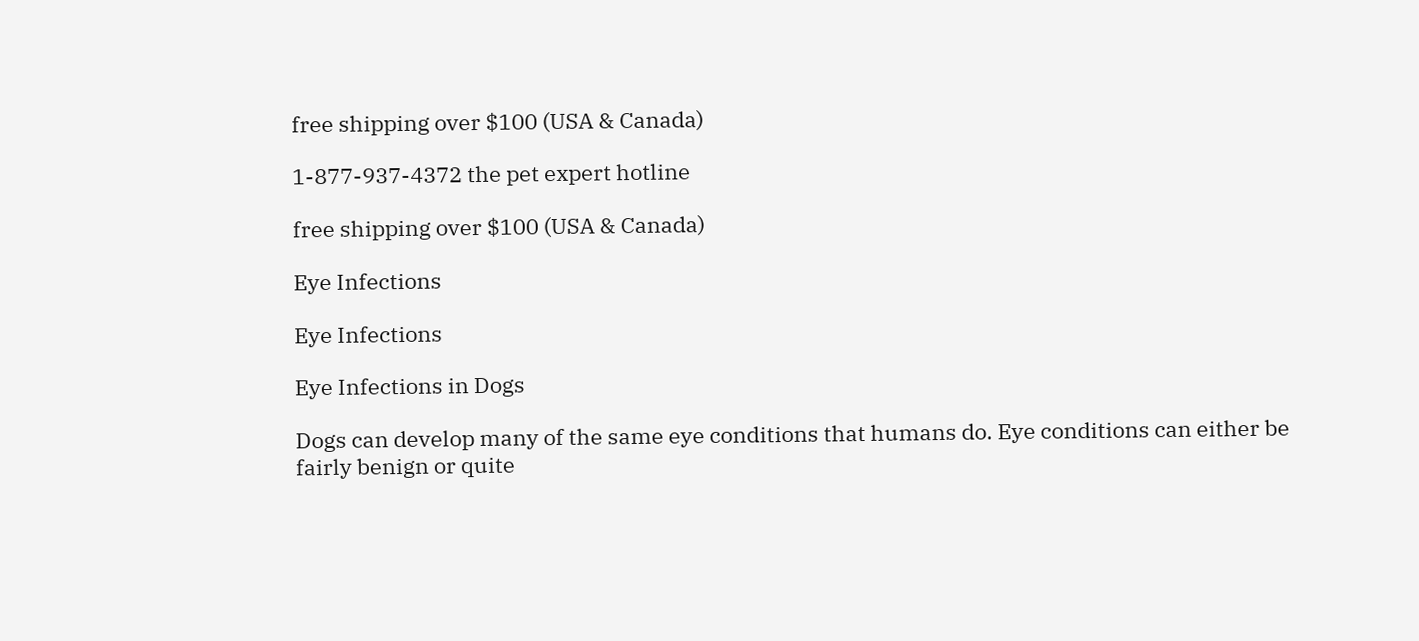free shipping over $100 (USA & Canada)

1-877-937-4372 the pet expert hotline

free shipping over $100 (USA & Canada)

Eye Infections

Eye Infections

Eye Infections in Dogs

Dogs can develop many of the same eye conditions that humans do. Eye conditions can either be fairly benign or quite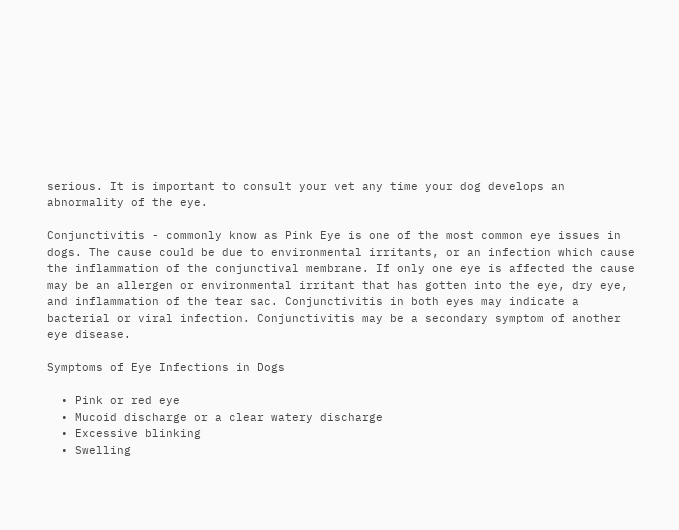serious. It is important to consult your vet any time your dog develops an abnormality of the eye.

Conjunctivitis - commonly know as Pink Eye is one of the most common eye issues in dogs. The cause could be due to environmental irritants, or an infection which cause the inflammation of the conjunctival membrane. If only one eye is affected the cause may be an allergen or environmental irritant that has gotten into the eye, dry eye, and inflammation of the tear sac. Conjunctivitis in both eyes may indicate a bacterial or viral infection. Conjunctivitis may be a secondary symptom of another eye disease.

Symptoms of Eye Infections in Dogs

  • Pink or red eye
  • Mucoid discharge or a clear watery discharge
  • Excessive blinking
  • Swelling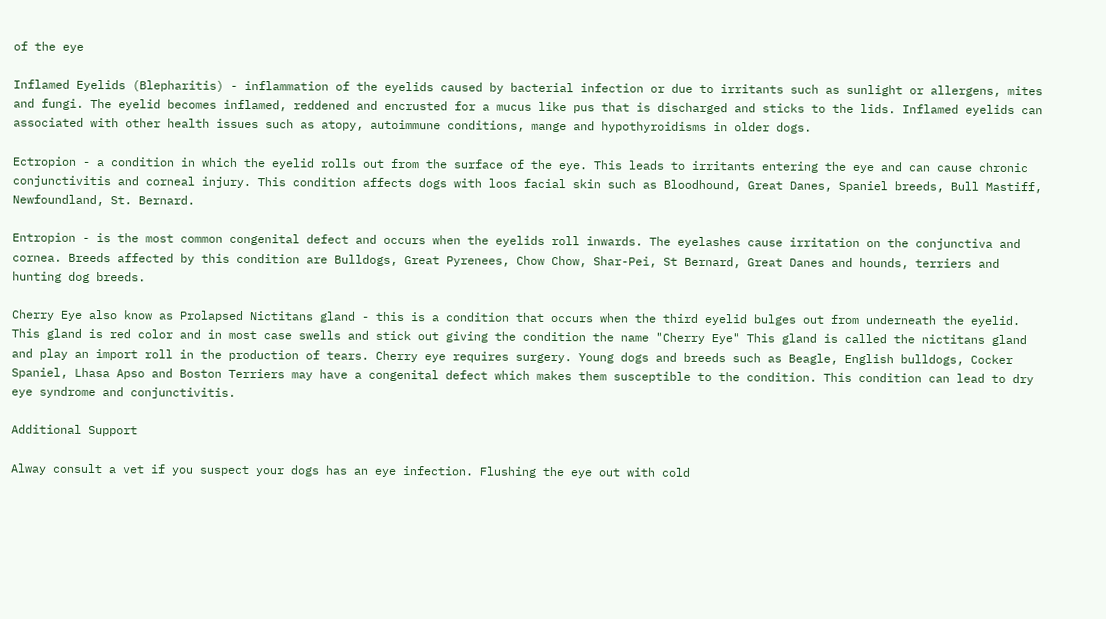of the eye

Inflamed Eyelids (Blepharitis) - inflammation of the eyelids caused by bacterial infection or due to irritants such as sunlight or allergens, mites and fungi. The eyelid becomes inflamed, reddened and encrusted for a mucus like pus that is discharged and sticks to the lids. Inflamed eyelids can associated with other health issues such as atopy, autoimmune conditions, mange and hypothyroidisms in older dogs.

Ectropion - a condition in which the eyelid rolls out from the surface of the eye. This leads to irritants entering the eye and can cause chronic conjunctivitis and corneal injury. This condition affects dogs with loos facial skin such as Bloodhound, Great Danes, Spaniel breeds, Bull Mastiff, Newfoundland, St. Bernard.

Entropion - is the most common congenital defect and occurs when the eyelids roll inwards. The eyelashes cause irritation on the conjunctiva and cornea. Breeds affected by this condition are Bulldogs, Great Pyrenees, Chow Chow, Shar-Pei, St Bernard, Great Danes and hounds, terriers and hunting dog breeds.

Cherry Eye also know as Prolapsed Nictitans gland - this is a condition that occurs when the third eyelid bulges out from underneath the eyelid. This gland is red color and in most case swells and stick out giving the condition the name "Cherry Eye" This gland is called the nictitans gland and play an import roll in the production of tears. Cherry eye requires surgery. Young dogs and breeds such as Beagle, English bulldogs, Cocker Spaniel, Lhasa Apso and Boston Terriers may have a congenital defect which makes them susceptible to the condition. This condition can lead to dry eye syndrome and conjunctivitis.

Additional Support

Alway consult a vet if you suspect your dogs has an eye infection. Flushing the eye out with cold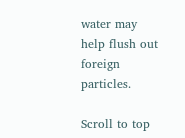water may help flush out foreign particles.

Scroll to top